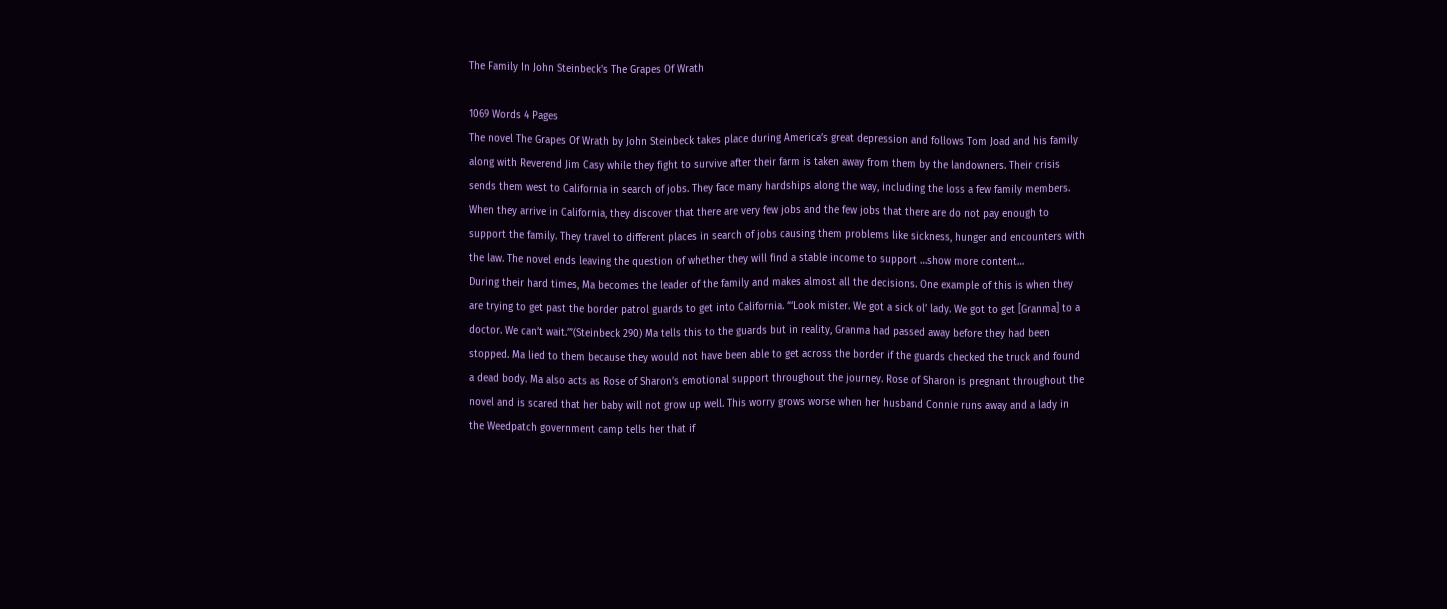The Family In John Steinbeck's The Grapes Of Wrath

1069 Words 4 Pages
The novel The Grapes Of Wrath by John Steinbeck takes place during America’s great depression and follows Tom Joad and his family along with Reverend Jim Casy while they fight to survive after their farm is taken away from them by the landowners. Their crisis sends them west to California in search of jobs. They face many hardships along the way, including the loss a few family members. When they arrive in California, they discover that there are very few jobs and the few jobs that there are do not pay enough to support the family. They travel to different places in search of jobs causing them problems like sickness, hunger and encounters with the law. The novel ends leaving the question of whether they will find a stable income to support …show more content…
During their hard times, Ma becomes the leader of the family and makes almost all the decisions. One example of this is when they are trying to get past the border patrol guards to get into California. “‘Look mister. We got a sick ol’ lady. We got to get [Granma] to a doctor. We can’t wait.’”(Steinbeck 290) Ma tells this to the guards but in reality, Granma had passed away before they had been stopped. Ma lied to them because they would not have been able to get across the border if the guards checked the truck and found a dead body. Ma also acts as Rose of Sharon’s emotional support throughout the journey. Rose of Sharon is pregnant throughout the novel and is scared that her baby will not grow up well. This worry grows worse when her husband Connie runs away and a lady in the Weedpatch government camp tells her that if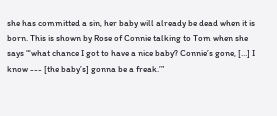she has committed a sin, her baby will already be dead when it is born. This is shown by Rose of Connie talking to Tom when she says “‘what chance I got to have a nice baby? Connie’s gone, […] I know --- [the baby’s] gonna be a freak.’”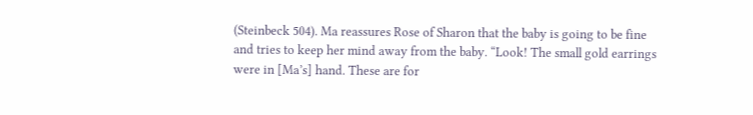(Steinbeck 504). Ma reassures Rose of Sharon that the baby is going to be fine and tries to keep her mind away from the baby. “Look! The small gold earrings were in [Ma’s] hand. These are for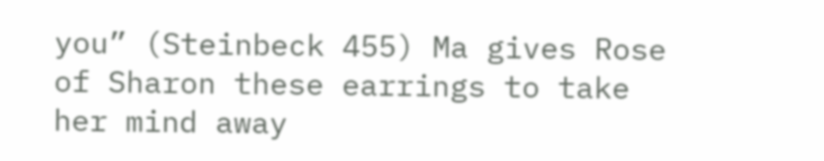you” (Steinbeck 455) Ma gives Rose of Sharon these earrings to take her mind away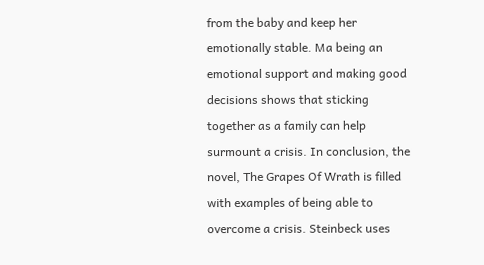from the baby and keep her emotionally stable. Ma being an emotional support and making good decisions shows that sticking together as a family can help surmount a crisis. In conclusion, the novel, The Grapes Of Wrath is filled with examples of being able to overcome a crisis. Steinbeck uses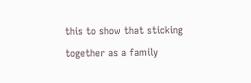this to show that sticking together as a family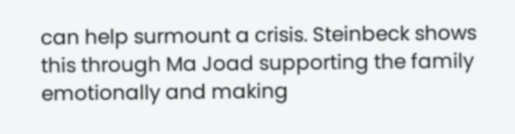can help surmount a crisis. Steinbeck shows this through Ma Joad supporting the family emotionally and making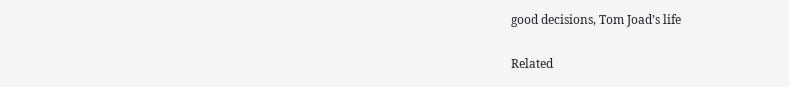good decisions, Tom Joad’s life

Related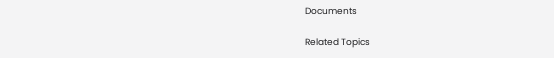Documents

Related Topics